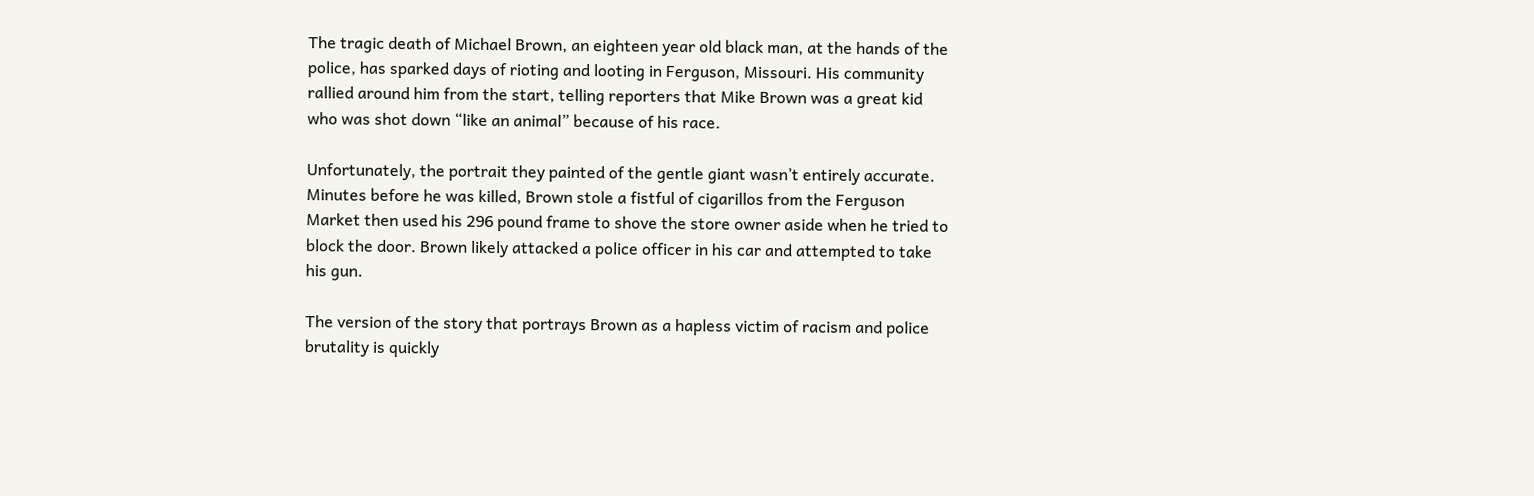The tragic death of Michael Brown, an eighteen year old black man, at the hands of the police, has sparked days of rioting and looting in Ferguson, Missouri. His community rallied around him from the start, telling reporters that Mike Brown was a great kid who was shot down “like an animal” because of his race.

Unfortunately, the portrait they painted of the gentle giant wasn’t entirely accurate. Minutes before he was killed, Brown stole a fistful of cigarillos from the Ferguson Market then used his 296 pound frame to shove the store owner aside when he tried to block the door. Brown likely attacked a police officer in his car and attempted to take his gun.

The version of the story that portrays Brown as a hapless victim of racism and police brutality is quickly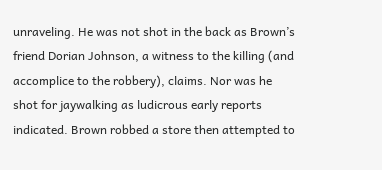unraveling. He was not shot in the back as Brown’s friend Dorian Johnson, a witness to the killing (and accomplice to the robbery), claims. Nor was he shot for jaywalking as ludicrous early reports indicated. Brown robbed a store then attempted to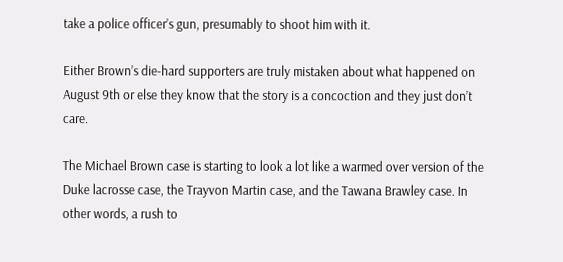take a police officer’s gun, presumably to shoot him with it.

Either Brown’s die-hard supporters are truly mistaken about what happened on August 9th or else they know that the story is a concoction and they just don’t care.

The Michael Brown case is starting to look a lot like a warmed over version of the Duke lacrosse case, the Trayvon Martin case, and the Tawana Brawley case. In other words, a rush to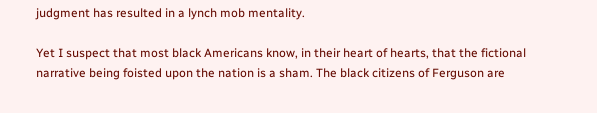judgment has resulted in a lynch mob mentality.

Yet I suspect that most black Americans know, in their heart of hearts, that the fictional narrative being foisted upon the nation is a sham. The black citizens of Ferguson are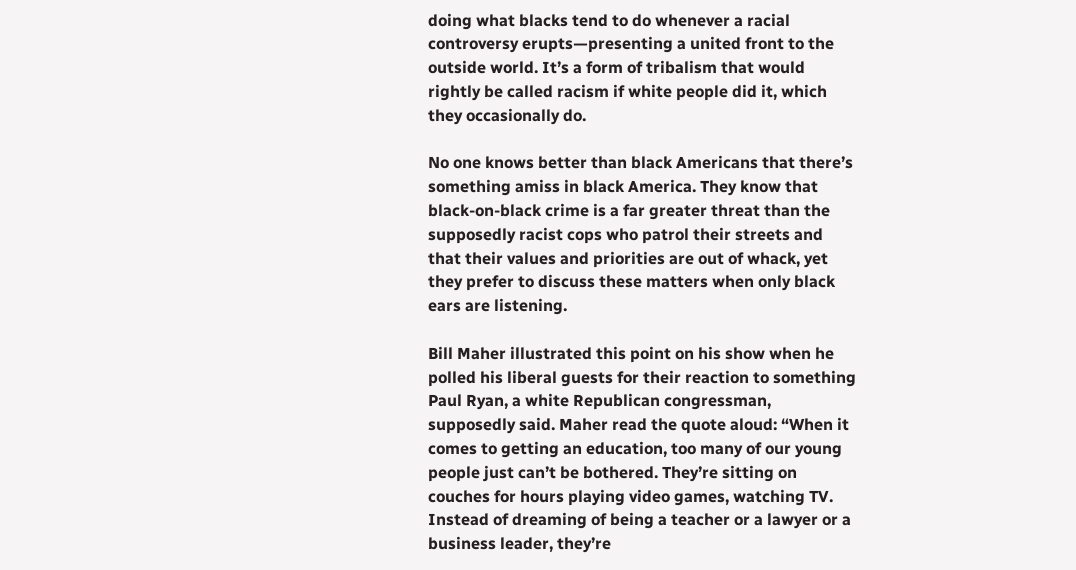doing what blacks tend to do whenever a racial controversy erupts—presenting a united front to the outside world. It’s a form of tribalism that would rightly be called racism if white people did it, which they occasionally do.

No one knows better than black Americans that there’s something amiss in black America. They know that black-on-black crime is a far greater threat than the supposedly racist cops who patrol their streets and that their values and priorities are out of whack, yet they prefer to discuss these matters when only black ears are listening.

Bill Maher illustrated this point on his show when he polled his liberal guests for their reaction to something Paul Ryan, a white Republican congressman, supposedly said. Maher read the quote aloud: “When it comes to getting an education, too many of our young people just can’t be bothered. They’re sitting on couches for hours playing video games, watching TV. Instead of dreaming of being a teacher or a lawyer or a business leader, they’re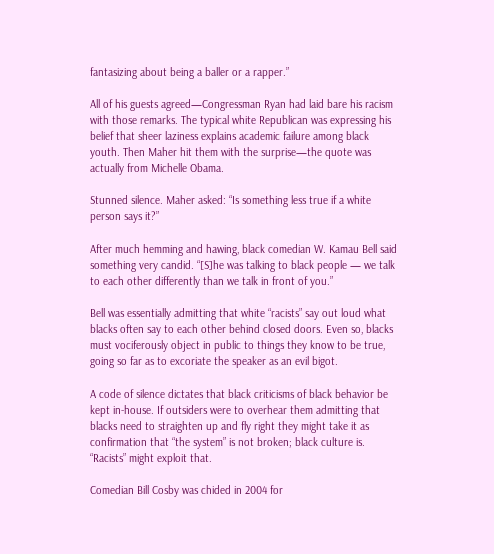fantasizing about being a baller or a rapper.”

All of his guests agreed—Congressman Ryan had laid bare his racism with those remarks. The typical white Republican was expressing his belief that sheer laziness explains academic failure among black youth. Then Maher hit them with the surprise—the quote was actually from Michelle Obama.

Stunned silence. Maher asked: “Is something less true if a white person says it?”

After much hemming and hawing, black comedian W. Kamau Bell said something very candid. “[S]he was talking to black people — we talk to each other differently than we talk in front of you.”

Bell was essentially admitting that white “racists” say out loud what blacks often say to each other behind closed doors. Even so, blacks must vociferously object in public to things they know to be true, going so far as to excoriate the speaker as an evil bigot.

A code of silence dictates that black criticisms of black behavior be kept in-house. If outsiders were to overhear them admitting that blacks need to straighten up and fly right they might take it as confirmation that “the system” is not broken; black culture is. “Racists” might exploit that.

Comedian Bill Cosby was chided in 2004 for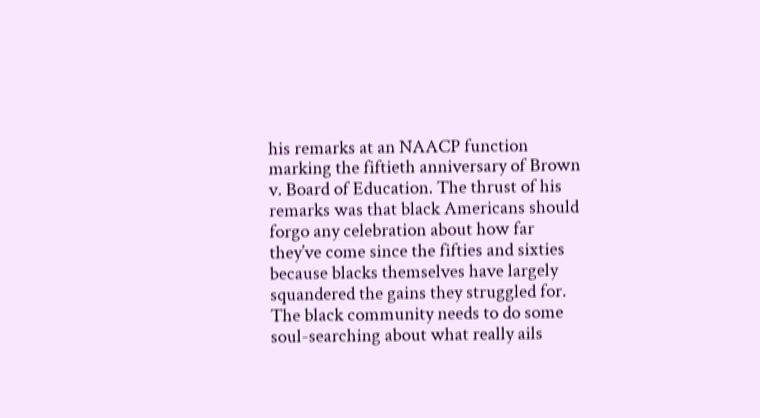his remarks at an NAACP function marking the fiftieth anniversary of Brown v. Board of Education. The thrust of his remarks was that black Americans should forgo any celebration about how far they’ve come since the fifties and sixties because blacks themselves have largely squandered the gains they struggled for. The black community needs to do some soul-searching about what really ails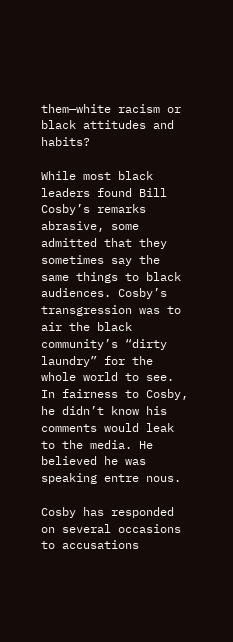them—white racism or black attitudes and habits?

While most black leaders found Bill Cosby’s remarks abrasive, some admitted that they sometimes say the same things to black audiences. Cosby’s transgression was to air the black community’s “dirty laundry” for the whole world to see. In fairness to Cosby, he didn’t know his comments would leak to the media. He believed he was speaking entre nous.

Cosby has responded on several occasions to accusations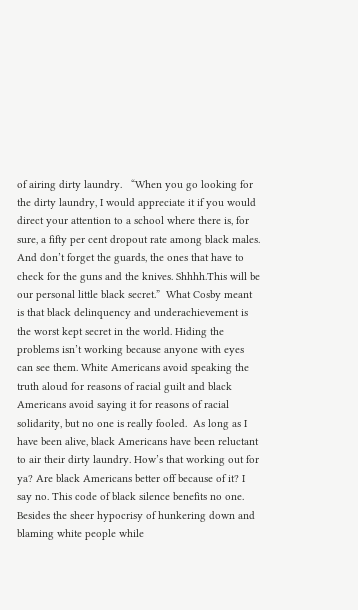of airing dirty laundry.   “When you go looking for the dirty laundry, I would appreciate it if you would direct your attention to a school where there is, for sure, a fifty per cent dropout rate among black males. And don’t forget the guards, the ones that have to check for the guns and the knives. Shhhh.This will be our personal little black secret.”  What Cosby meant is that black delinquency and underachievement is the worst kept secret in the world. Hiding the problems isn’t working because anyone with eyes can see them. White Americans avoid speaking the truth aloud for reasons of racial guilt and black Americans avoid saying it for reasons of racial solidarity, but no one is really fooled.  As long as I have been alive, black Americans have been reluctant to air their dirty laundry. How’s that working out for ya? Are black Americans better off because of it? I say no. This code of black silence benefits no one. Besides the sheer hypocrisy of hunkering down and blaming white people while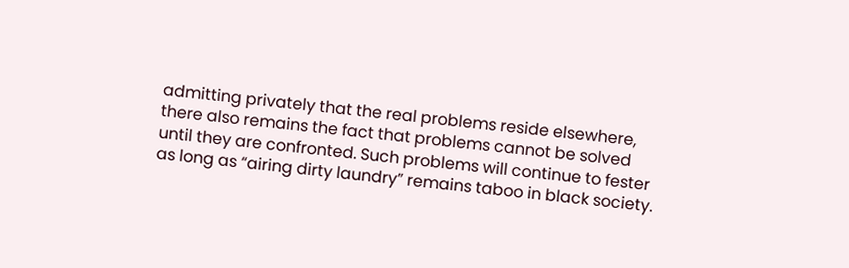admitting privately that the real problems reside elsewhere, there also remains the fact that problems cannot be solved until they are confronted. Such problems will continue to fester as long as “airing dirty laundry” remains taboo in black society.